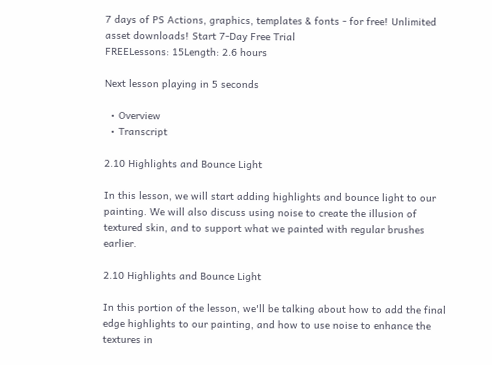7 days of PS Actions, graphics, templates & fonts - for free! Unlimited asset downloads! Start 7-Day Free Trial
FREELessons: 15Length: 2.6 hours

Next lesson playing in 5 seconds

  • Overview
  • Transcript

2.10 Highlights and Bounce Light

In this lesson, we will start adding highlights and bounce light to our painting. We will also discuss using noise to create the illusion of textured skin, and to support what we painted with regular brushes earlier.

2.10 Highlights and Bounce Light

In this portion of the lesson, we'll be talking about how to add the final edge highlights to our painting, and how to use noise to enhance the textures in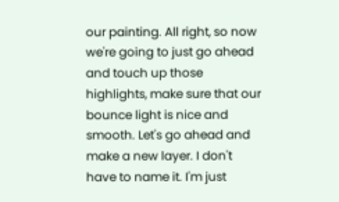our painting. All right, so now we're going to just go ahead and touch up those highlights, make sure that our bounce light is nice and smooth. Let's go ahead and make a new layer. I don't have to name it. I'm just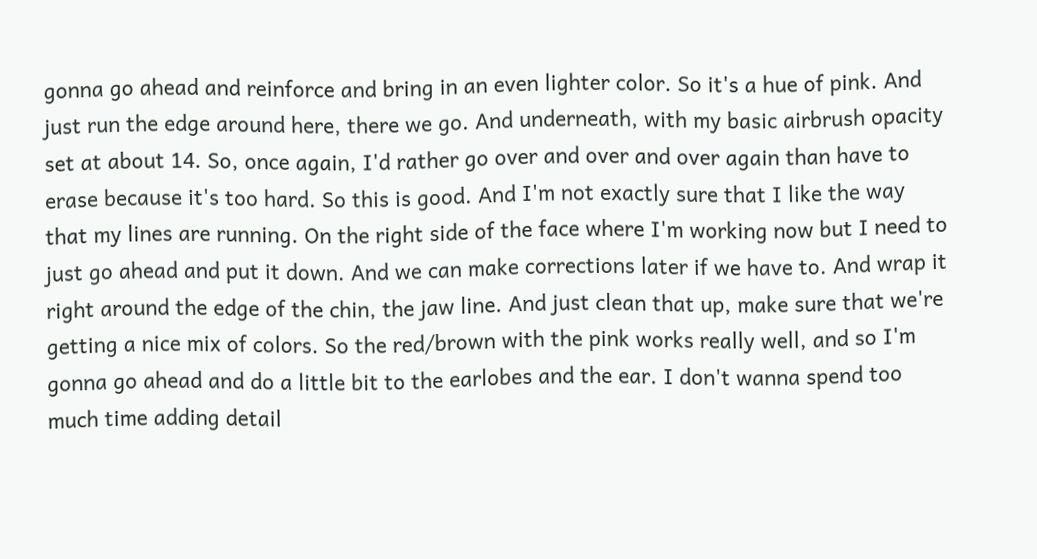gonna go ahead and reinforce and bring in an even lighter color. So it's a hue of pink. And just run the edge around here, there we go. And underneath, with my basic airbrush opacity set at about 14. So, once again, I'd rather go over and over and over again than have to erase because it's too hard. So this is good. And I'm not exactly sure that I like the way that my lines are running. On the right side of the face where I'm working now but I need to just go ahead and put it down. And we can make corrections later if we have to. And wrap it right around the edge of the chin, the jaw line. And just clean that up, make sure that we're getting a nice mix of colors. So the red/brown with the pink works really well, and so I'm gonna go ahead and do a little bit to the earlobes and the ear. I don't wanna spend too much time adding detail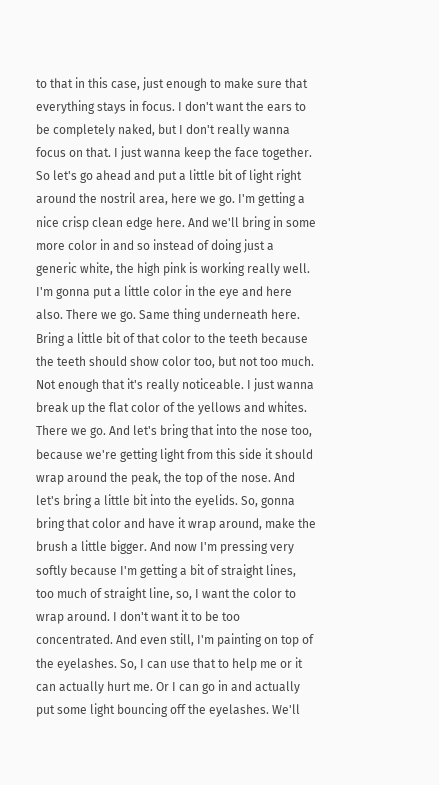to that in this case, just enough to make sure that everything stays in focus. I don't want the ears to be completely naked, but I don't really wanna focus on that. I just wanna keep the face together. So let's go ahead and put a little bit of light right around the nostril area, here we go. I'm getting a nice crisp clean edge here. And we'll bring in some more color in and so instead of doing just a generic white, the high pink is working really well. I'm gonna put a little color in the eye and here also. There we go. Same thing underneath here. Bring a little bit of that color to the teeth because the teeth should show color too, but not too much. Not enough that it's really noticeable. I just wanna break up the flat color of the yellows and whites. There we go. And let's bring that into the nose too, because we're getting light from this side it should wrap around the peak, the top of the nose. And let's bring a little bit into the eyelids. So, gonna bring that color and have it wrap around, make the brush a little bigger. And now I'm pressing very softly because I'm getting a bit of straight lines, too much of straight line, so, I want the color to wrap around. I don't want it to be too concentrated. And even still, I'm painting on top of the eyelashes. So, I can use that to help me or it can actually hurt me. Or I can go in and actually put some light bouncing off the eyelashes. We'll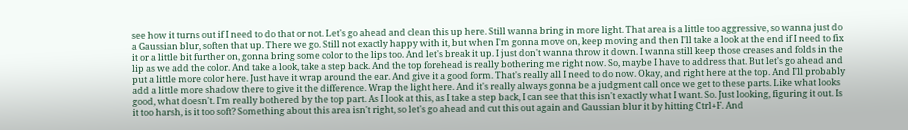see how it turns out if I need to do that or not. Let's go ahead and clean this up here. Still wanna bring in more light. That area is a little too aggressive, so wanna just do a Gaussian blur, soften that up. There we go. Still not exactly happy with it, but when I'm gonna move on, keep moving and then I'll take a look at the end if I need to fix it or a little bit further on, gonna bring some color to the lips too. And let's break it up. I just don't wanna throw it down. I wanna still keep those creases and folds in the lip as we add the color. And take a look, take a step back. And the top forehead is really bothering me right now. So, maybe I have to address that. But let's go ahead and put a little more color here. Just have it wrap around the ear. And give it a good form. That's really all I need to do now. Okay, and right here at the top. And I'll probably add a little more shadow there to give it the difference. Wrap the light here. And it's really always gonna be a judgment call once we get to these parts. Like what looks good, what doesn't. I'm really bothered by the top part. As I look at this, as I take a step back, I can see that this isn't exactly what I want. So. Just looking, figuring it out. Is it too harsh, is it too soft? Something about this area isn't right, so let's go ahead and cut this out again and Gaussian blur it by hitting Ctrl+F. And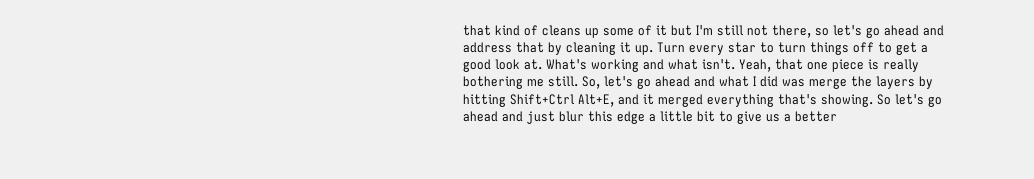that kind of cleans up some of it but I'm still not there, so let's go ahead and address that by cleaning it up. Turn every star to turn things off to get a good look at. What's working and what isn't. Yeah, that one piece is really bothering me still. So, let's go ahead and what I did was merge the layers by hitting Shift+Ctrl Alt+E, and it merged everything that's showing. So let's go ahead and just blur this edge a little bit to give us a better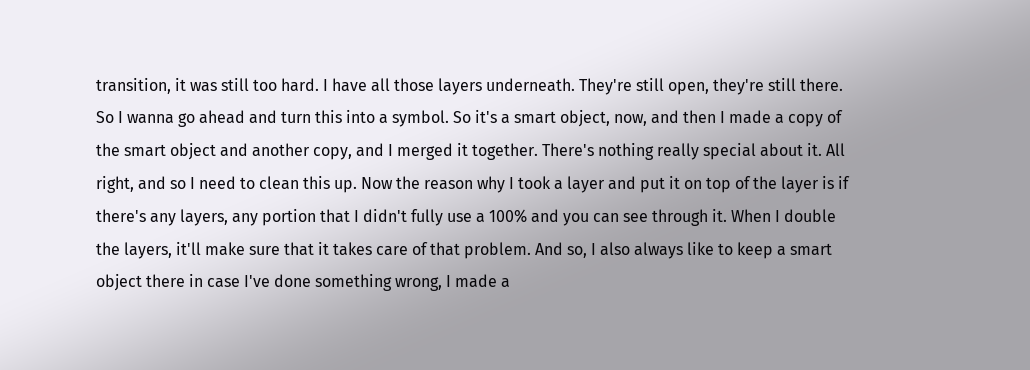transition, it was still too hard. I have all those layers underneath. They're still open, they're still there. So I wanna go ahead and turn this into a symbol. So it's a smart object, now, and then I made a copy of the smart object and another copy, and I merged it together. There's nothing really special about it. All right, and so I need to clean this up. Now the reason why I took a layer and put it on top of the layer is if there's any layers, any portion that I didn't fully use a 100% and you can see through it. When I double the layers, it'll make sure that it takes care of that problem. And so, I also always like to keep a smart object there in case I've done something wrong, I made a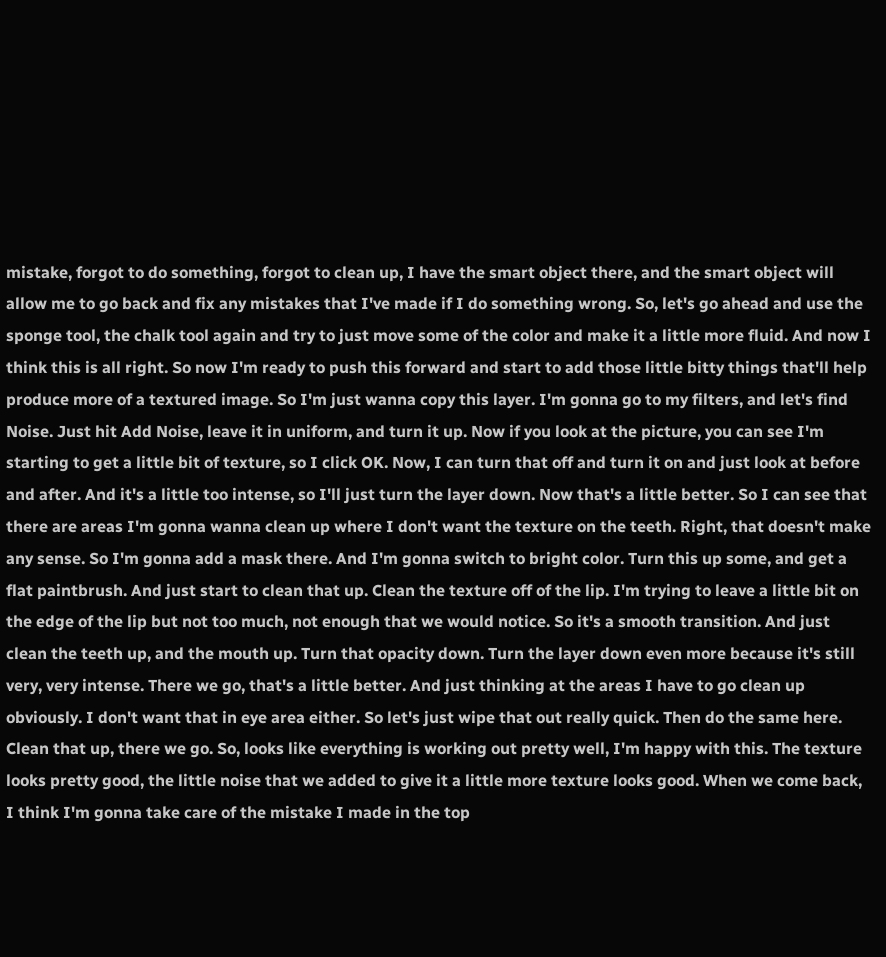mistake, forgot to do something, forgot to clean up, I have the smart object there, and the smart object will allow me to go back and fix any mistakes that I've made if I do something wrong. So, let's go ahead and use the sponge tool, the chalk tool again and try to just move some of the color and make it a little more fluid. And now I think this is all right. So now I'm ready to push this forward and start to add those little bitty things that'll help produce more of a textured image. So I'm just wanna copy this layer. I'm gonna go to my filters, and let's find Noise. Just hit Add Noise, leave it in uniform, and turn it up. Now if you look at the picture, you can see I'm starting to get a little bit of texture, so I click OK. Now, I can turn that off and turn it on and just look at before and after. And it's a little too intense, so I'll just turn the layer down. Now that's a little better. So I can see that there are areas I'm gonna wanna clean up where I don't want the texture on the teeth. Right, that doesn't make any sense. So I'm gonna add a mask there. And I'm gonna switch to bright color. Turn this up some, and get a flat paintbrush. And just start to clean that up. Clean the texture off of the lip. I'm trying to leave a little bit on the edge of the lip but not too much, not enough that we would notice. So it's a smooth transition. And just clean the teeth up, and the mouth up. Turn that opacity down. Turn the layer down even more because it's still very, very intense. There we go, that's a little better. And just thinking at the areas I have to go clean up obviously. I don't want that in eye area either. So let's just wipe that out really quick. Then do the same here. Clean that up, there we go. So, looks like everything is working out pretty well, I'm happy with this. The texture looks pretty good, the little noise that we added to give it a little more texture looks good. When we come back, I think I'm gonna take care of the mistake I made in the top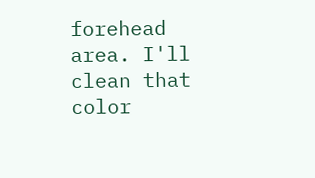forehead area. I'll clean that color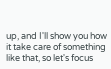up, and I'll show you how it take care of something like that, so let's focus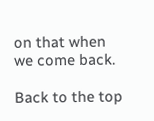on that when we come back.

Back to the top